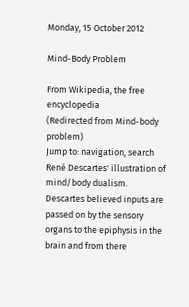Monday, 15 October 2012

Mind-Body Problem

From Wikipedia, the free encyclopedia
(Redirected from Mind-body problem)
Jump to: navigation, search
René Descartes' illustration of mind/body dualism. Descartes believed inputs are passed on by the sensory organs to the epiphysis in the brain and from there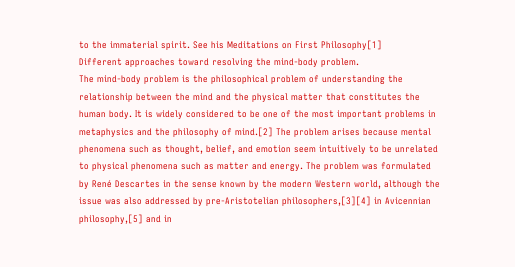to the immaterial spirit. See his Meditations on First Philosophy[1]
Different approaches toward resolving the mind-body problem.
The mind-body problem is the philosophical problem of understanding the relationship between the mind and the physical matter that constitutes the human body. It is widely considered to be one of the most important problems in metaphysics and the philosophy of mind.[2] The problem arises because mental phenomena such as thought, belief, and emotion seem intuitively to be unrelated to physical phenomena such as matter and energy. The problem was formulated by René Descartes in the sense known by the modern Western world, although the issue was also addressed by pre-Aristotelian philosophers,[3][4] in Avicennian philosophy,[5] and in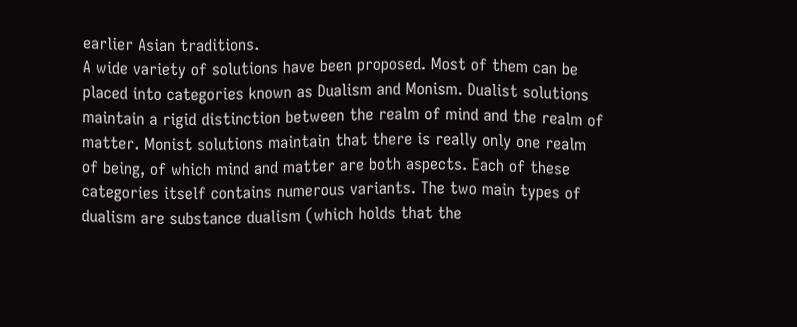earlier Asian traditions.
A wide variety of solutions have been proposed. Most of them can be placed into categories known as Dualism and Monism. Dualist solutions maintain a rigid distinction between the realm of mind and the realm of matter. Monist solutions maintain that there is really only one realm of being, of which mind and matter are both aspects. Each of these categories itself contains numerous variants. The two main types of dualism are substance dualism (which holds that the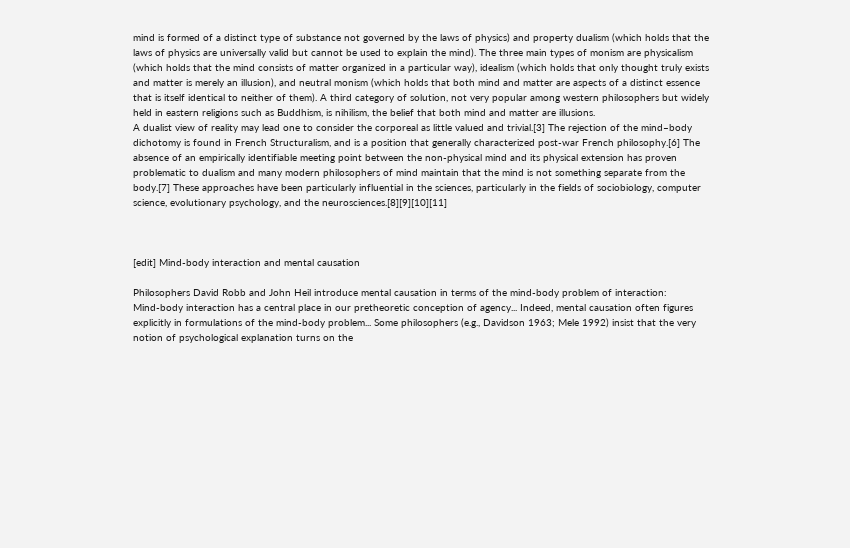mind is formed of a distinct type of substance not governed by the laws of physics) and property dualism (which holds that the laws of physics are universally valid but cannot be used to explain the mind). The three main types of monism are physicalism (which holds that the mind consists of matter organized in a particular way), idealism (which holds that only thought truly exists and matter is merely an illusion), and neutral monism (which holds that both mind and matter are aspects of a distinct essence that is itself identical to neither of them). A third category of solution, not very popular among western philosophers but widely held in eastern religions such as Buddhism, is nihilism, the belief that both mind and matter are illusions.
A dualist view of reality may lead one to consider the corporeal as little valued and trivial.[3] The rejection of the mind–body dichotomy is found in French Structuralism, and is a position that generally characterized post-war French philosophy.[6] The absence of an empirically identifiable meeting point between the non-physical mind and its physical extension has proven problematic to dualism and many modern philosophers of mind maintain that the mind is not something separate from the body.[7] These approaches have been particularly influential in the sciences, particularly in the fields of sociobiology, computer science, evolutionary psychology, and the neurosciences.[8][9][10][11]



[edit] Mind-body interaction and mental causation

Philosophers David Robb and John Heil introduce mental causation in terms of the mind-body problem of interaction:
Mind-body interaction has a central place in our pretheoretic conception of agency... Indeed, mental causation often figures explicitly in formulations of the mind-body problem... Some philosophers (e.g., Davidson 1963; Mele 1992) insist that the very notion of psychological explanation turns on the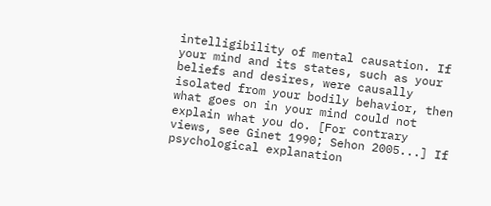intelligibility of mental causation. If your mind and its states, such as your beliefs and desires, were causally isolated from your bodily behavior, then what goes on in your mind could not explain what you do. [For contrary views, see Ginet 1990; Sehon 2005...] If psychological explanation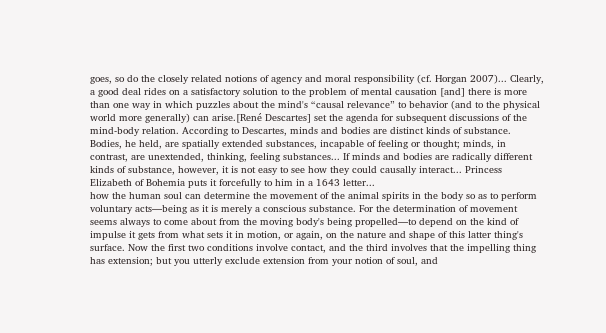goes, so do the closely related notions of agency and moral responsibility (cf. Horgan 2007)... Clearly, a good deal rides on a satisfactory solution to the problem of mental causation [and] there is more than one way in which puzzles about the mind's “causal relevance” to behavior (and to the physical world more generally) can arise.[René Descartes] set the agenda for subsequent discussions of the mind-body relation. According to Descartes, minds and bodies are distinct kinds of substance. Bodies, he held, are spatially extended substances, incapable of feeling or thought; minds, in contrast, are unextended, thinking, feeling substances... If minds and bodies are radically different kinds of substance, however, it is not easy to see how they could causally interact... Princess Elizabeth of Bohemia puts it forcefully to him in a 1643 letter...
how the human soul can determine the movement of the animal spirits in the body so as to perform voluntary acts—being as it is merely a conscious substance. For the determination of movement seems always to come about from the moving body's being propelled—to depend on the kind of impulse it gets from what sets it in motion, or again, on the nature and shape of this latter thing's surface. Now the first two conditions involve contact, and the third involves that the impelling thing has extension; but you utterly exclude extension from your notion of soul, and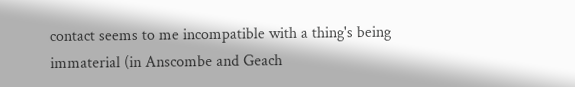contact seems to me incompatible with a thing's being immaterial (in Anscombe and Geach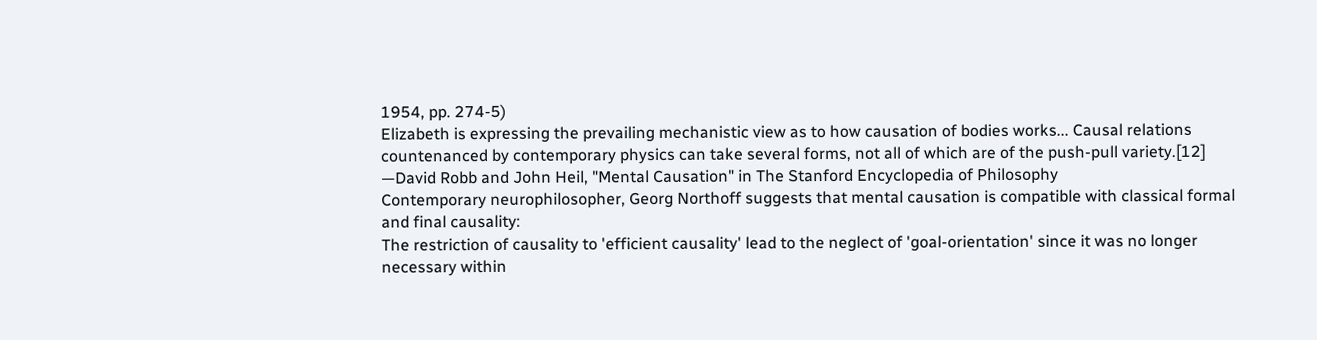1954, pp. 274-5)
Elizabeth is expressing the prevailing mechanistic view as to how causation of bodies works... Causal relations countenanced by contemporary physics can take several forms, not all of which are of the push-pull variety.[12]
—David Robb and John Heil, "Mental Causation" in The Stanford Encyclopedia of Philosophy
Contemporary neurophilosopher, Georg Northoff suggests that mental causation is compatible with classical formal and final causality:
The restriction of causality to 'efficient causality' lead to the neglect of 'goal-orientation' since it was no longer necessary within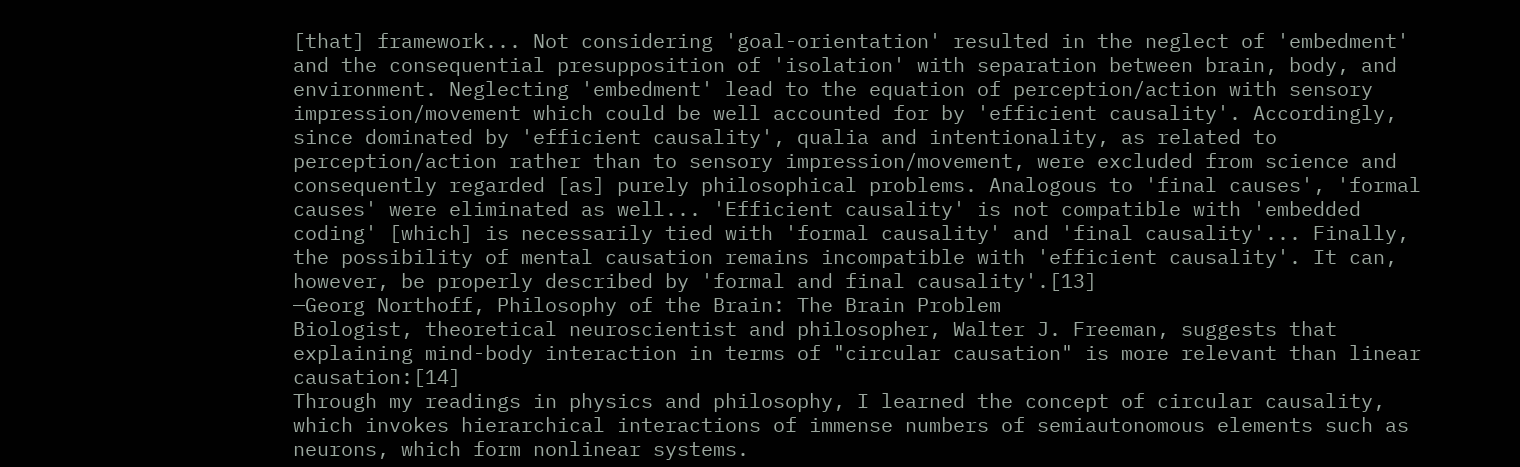[that] framework... Not considering 'goal-orientation' resulted in the neglect of 'embedment' and the consequential presupposition of 'isolation' with separation between brain, body, and environment. Neglecting 'embedment' lead to the equation of perception/action with sensory impression/movement which could be well accounted for by 'efficient causality'. Accordingly, since dominated by 'efficient causality', qualia and intentionality, as related to perception/action rather than to sensory impression/movement, were excluded from science and consequently regarded [as] purely philosophical problems. Analogous to 'final causes', 'formal causes' were eliminated as well... 'Efficient causality' is not compatible with 'embedded coding' [which] is necessarily tied with 'formal causality' and 'final causality'... Finally, the possibility of mental causation remains incompatible with 'efficient causality'. It can, however, be properly described by 'formal and final causality'.[13]
—Georg Northoff, Philosophy of the Brain: The Brain Problem
Biologist, theoretical neuroscientist and philosopher, Walter J. Freeman, suggests that explaining mind-body interaction in terms of "circular causation" is more relevant than linear causation:[14]
Through my readings in physics and philosophy, I learned the concept of circular causality, which invokes hierarchical interactions of immense numbers of semiautonomous elements such as neurons, which form nonlinear systems.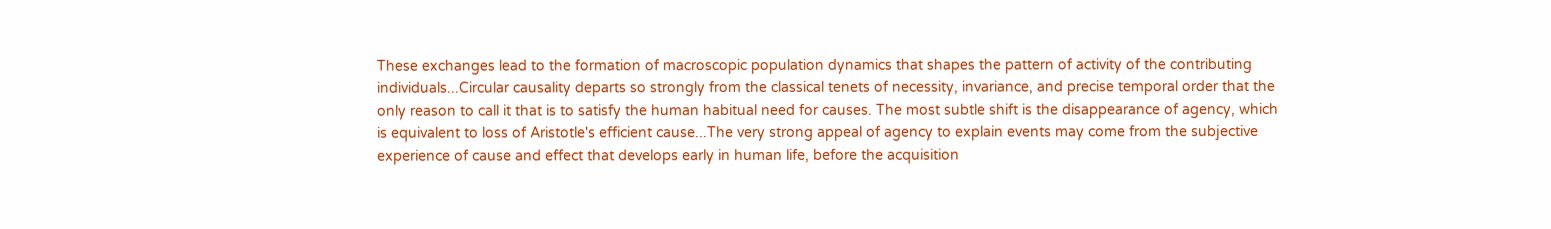These exchanges lead to the formation of macroscopic population dynamics that shapes the pattern of activity of the contributing individuals...Circular causality departs so strongly from the classical tenets of necessity, invariance, and precise temporal order that the only reason to call it that is to satisfy the human habitual need for causes. The most subtle shift is the disappearance of agency, which is equivalent to loss of Aristotle's efficient cause...The very strong appeal of agency to explain events may come from the subjective experience of cause and effect that develops early in human life, before the acquisition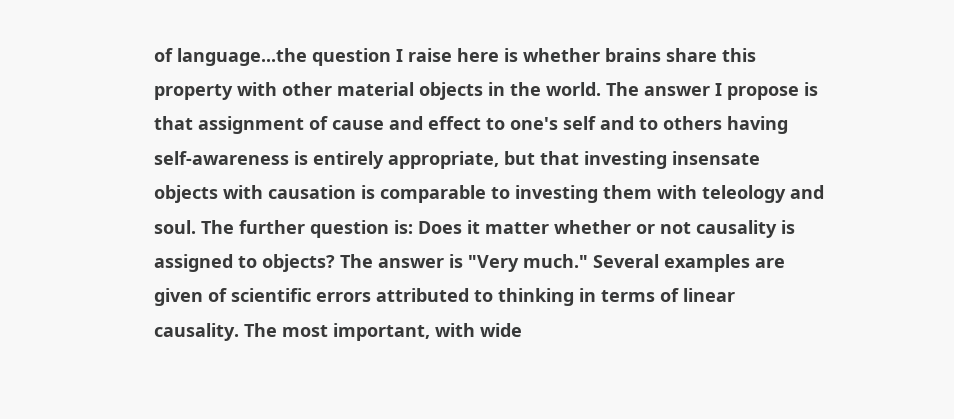of language...the question I raise here is whether brains share this property with other material objects in the world. The answer I propose is that assignment of cause and effect to one's self and to others having self-awareness is entirely appropriate, but that investing insensate objects with causation is comparable to investing them with teleology and soul. The further question is: Does it matter whether or not causality is assigned to objects? The answer is "Very much." Several examples are given of scientific errors attributed to thinking in terms of linear causality. The most important, with wide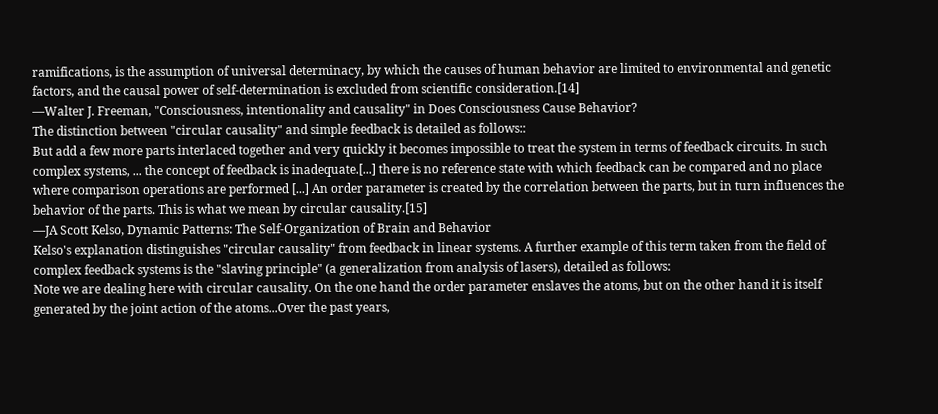ramifications, is the assumption of universal determinacy, by which the causes of human behavior are limited to environmental and genetic factors, and the causal power of self-determination is excluded from scientific consideration.[14]
—Walter J. Freeman, "Consciousness, intentionality and causality" in Does Consciousness Cause Behavior?
The distinction between "circular causality" and simple feedback is detailed as follows::
But add a few more parts interlaced together and very quickly it becomes impossible to treat the system in terms of feedback circuits. In such complex systems, ... the concept of feedback is inadequate.[...] there is no reference state with which feedback can be compared and no place where comparison operations are performed [...] An order parameter is created by the correlation between the parts, but in turn influences the behavior of the parts. This is what we mean by circular causality.[15]
—JA Scott Kelso, Dynamic Patterns: The Self-Organization of Brain and Behavior
Kelso's explanation distinguishes "circular causality" from feedback in linear systems. A further example of this term taken from the field of complex feedback systems is the "slaving principle" (a generalization from analysis of lasers), detailed as follows:
Note we are dealing here with circular causality. On the one hand the order parameter enslaves the atoms, but on the other hand it is itself generated by the joint action of the atoms...Over the past years,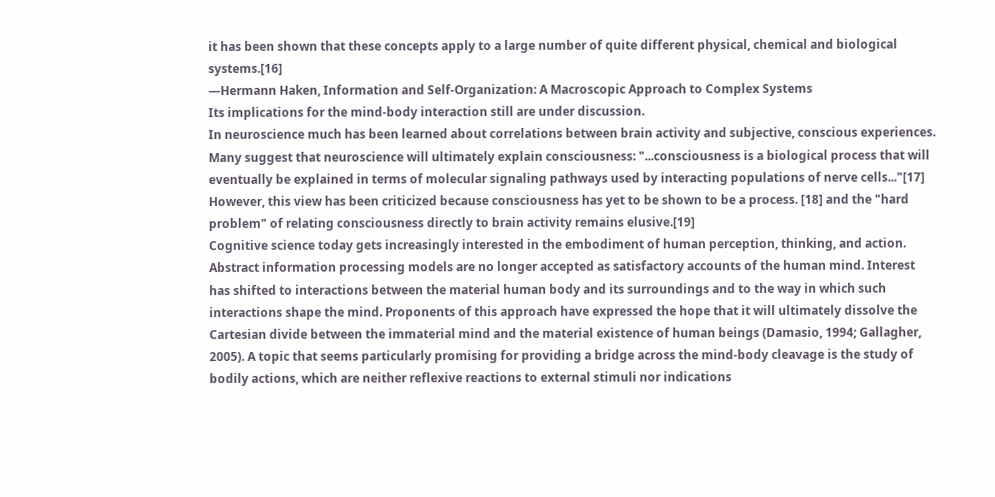it has been shown that these concepts apply to a large number of quite different physical, chemical and biological systems.[16]
—Hermann Haken, Information and Self-Organization: A Macroscopic Approach to Complex Systems
Its implications for the mind-body interaction still are under discussion.
In neuroscience much has been learned about correlations between brain activity and subjective, conscious experiences. Many suggest that neuroscience will ultimately explain consciousness: "...consciousness is a biological process that will eventually be explained in terms of molecular signaling pathways used by interacting populations of nerve cells..."[17] However, this view has been criticized because consciousness has yet to be shown to be a process. [18] and the "hard problem" of relating consciousness directly to brain activity remains elusive.[19]
Cognitive science today gets increasingly interested in the embodiment of human perception, thinking, and action. Abstract information processing models are no longer accepted as satisfactory accounts of the human mind. Interest has shifted to interactions between the material human body and its surroundings and to the way in which such interactions shape the mind. Proponents of this approach have expressed the hope that it will ultimately dissolve the Cartesian divide between the immaterial mind and the material existence of human beings (Damasio, 1994; Gallagher, 2005). A topic that seems particularly promising for providing a bridge across the mind-body cleavage is the study of bodily actions, which are neither reflexive reactions to external stimuli nor indications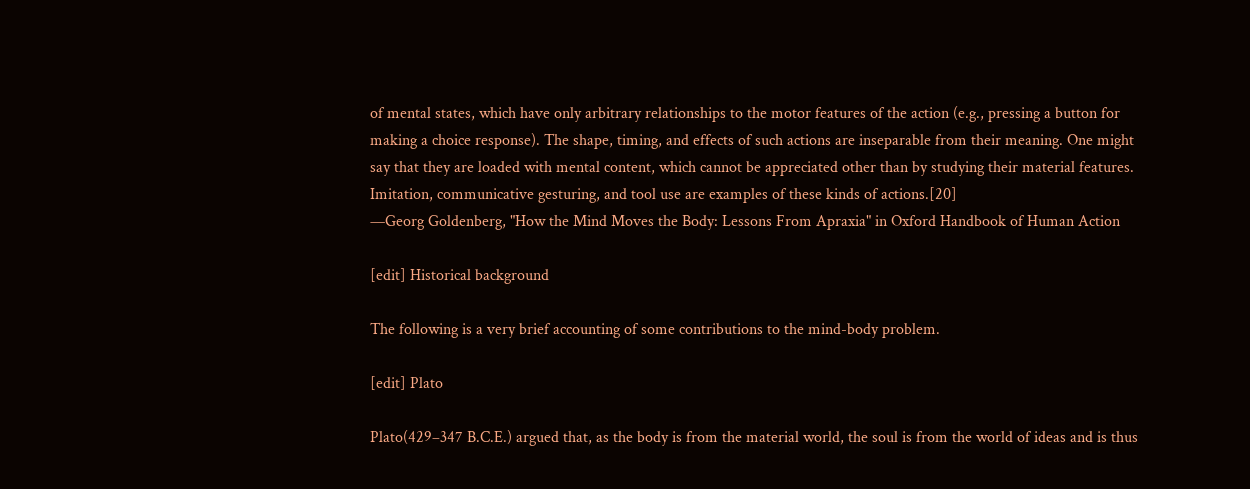of mental states, which have only arbitrary relationships to the motor features of the action (e.g., pressing a button for making a choice response). The shape, timing, and effects of such actions are inseparable from their meaning. One might say that they are loaded with mental content, which cannot be appreciated other than by studying their material features. Imitation, communicative gesturing, and tool use are examples of these kinds of actions.[20]
—Georg Goldenberg, "How the Mind Moves the Body: Lessons From Apraxia" in Oxford Handbook of Human Action

[edit] Historical background

The following is a very brief accounting of some contributions to the mind-body problem.

[edit] Plato

Plato(429–347 B.C.E.) argued that, as the body is from the material world, the soul is from the world of ideas and is thus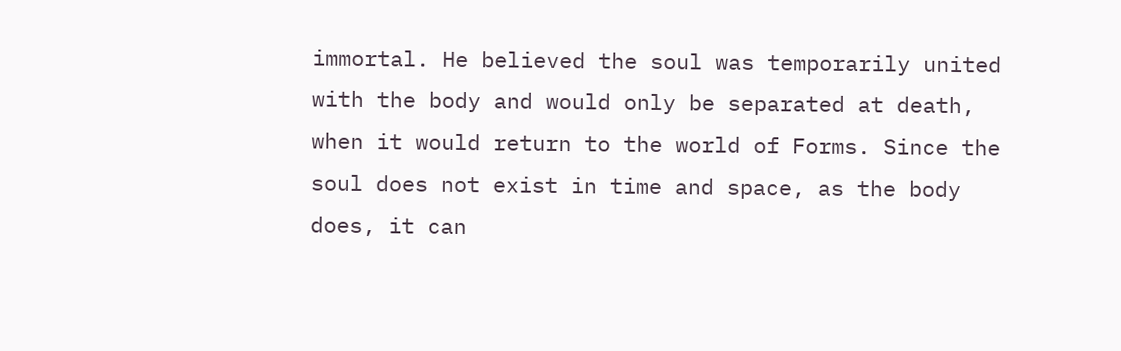immortal. He believed the soul was temporarily united with the body and would only be separated at death, when it would return to the world of Forms. Since the soul does not exist in time and space, as the body does, it can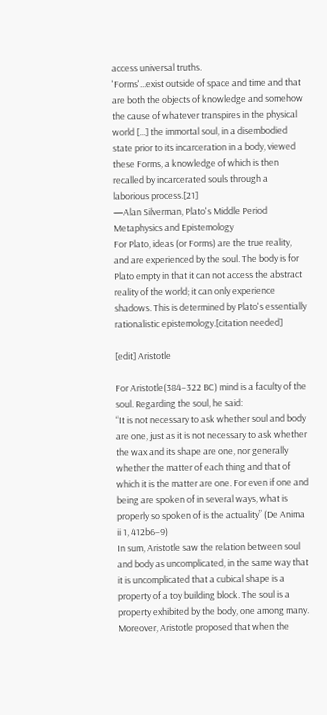access universal truths.
'Forms'...exist outside of space and time and that are both the objects of knowledge and somehow the cause of whatever transpires in the physical world [...] the immortal soul, in a disembodied state prior to its incarceration in a body, viewed these Forms, a knowledge of which is then recalled by incarcerated souls through a laborious process.[21]
—Alan Silverman, Plato's Middle Period Metaphysics and Epistemology
For Plato, ideas (or Forms) are the true reality, and are experienced by the soul. The body is for Plato empty in that it can not access the abstract reality of the world; it can only experience shadows. This is determined by Plato's essentially rationalistic epistemology.[citation needed]

[edit] Aristotle

For Aristotle(384–322 BC) mind is a faculty of the soul. Regarding the soul, he said:
“It is not necessary to ask whether soul and body are one, just as it is not necessary to ask whether the wax and its shape are one, nor generally whether the matter of each thing and that of which it is the matter are one. For even if one and being are spoken of in several ways, what is properly so spoken of is the actuality” (De Anima ii 1, 412b6–9)
In sum, Aristotle saw the relation between soul and body as uncomplicated, in the same way that it is uncomplicated that a cubical shape is a property of a toy building block. The soul is a property exhibited by the body, one among many. Moreover, Aristotle proposed that when the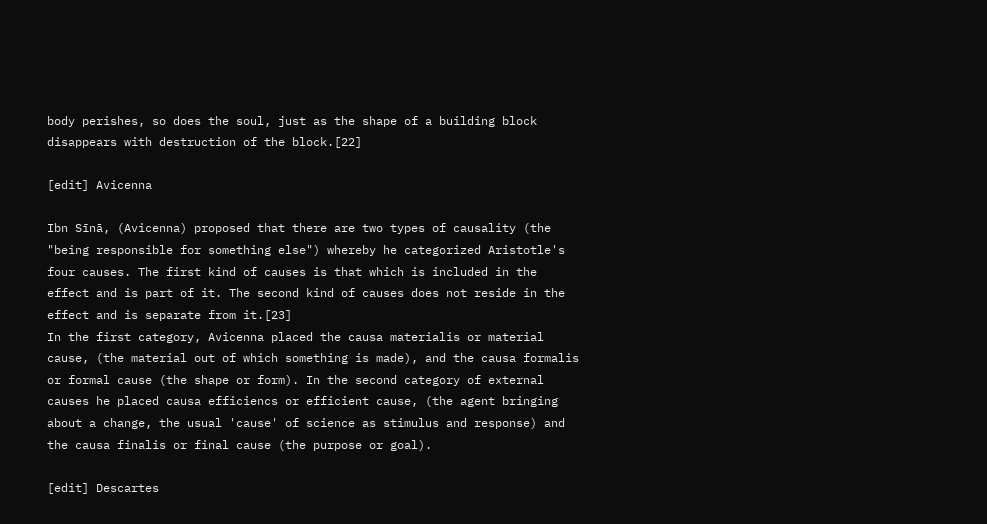body perishes, so does the soul, just as the shape of a building block disappears with destruction of the block.[22]

[edit] Avicenna

Ibn Sīnā, (Avicenna) proposed that there are two types of causality (the "being responsible for something else") whereby he categorized Aristotle's four causes. The first kind of causes is that which is included in the effect and is part of it. The second kind of causes does not reside in the effect and is separate from it.[23]
In the first category, Avicenna placed the causa materialis or material cause, (the material out of which something is made), and the causa formalis or formal cause (the shape or form). In the second category of external causes he placed causa efficiencs or efficient cause, (the agent bringing about a change, the usual 'cause' of science as stimulus and response) and the causa finalis or final cause (the purpose or goal).

[edit] Descartes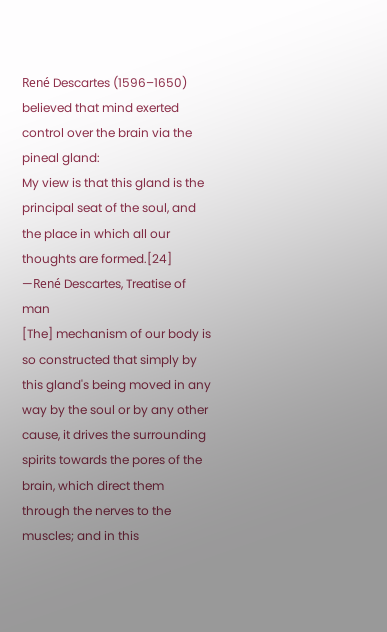René Descartes (1596–1650) believed that mind exerted control over the brain via the pineal gland:
My view is that this gland is the principal seat of the soul, and the place in which all our thoughts are formed.[24]
—René Descartes, Treatise of man
[The] mechanism of our body is so constructed that simply by this gland's being moved in any way by the soul or by any other cause, it drives the surrounding spirits towards the pores of the brain, which direct them through the nerves to the muscles; and in this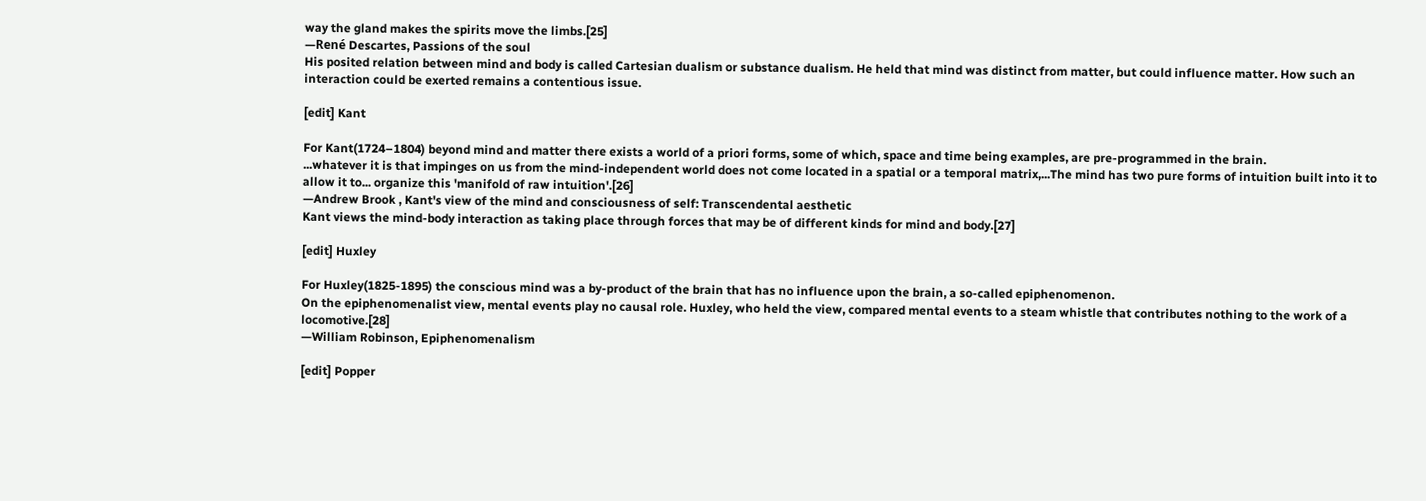way the gland makes the spirits move the limbs.[25]
—René Descartes, Passions of the soul
His posited relation between mind and body is called Cartesian dualism or substance dualism. He held that mind was distinct from matter, but could influence matter. How such an interaction could be exerted remains a contentious issue.

[edit] Kant

For Kant(1724–1804) beyond mind and matter there exists a world of a priori forms, some of which, space and time being examples, are pre-programmed in the brain.
...whatever it is that impinges on us from the mind-independent world does not come located in a spatial or a temporal matrix,...The mind has two pure forms of intuition built into it to allow it to... organize this 'manifold of raw intuition'.[26]
—Andrew Brook , Kant's view of the mind and consciousness of self: Transcendental aesthetic
Kant views the mind-body interaction as taking place through forces that may be of different kinds for mind and body.[27]

[edit] Huxley

For Huxley(1825-1895) the conscious mind was a by-product of the brain that has no influence upon the brain, a so-called epiphenomenon.
On the epiphenomenalist view, mental events play no causal role. Huxley, who held the view, compared mental events to a steam whistle that contributes nothing to the work of a locomotive.[28]
—William Robinson, Epiphenomenalism

[edit] Popper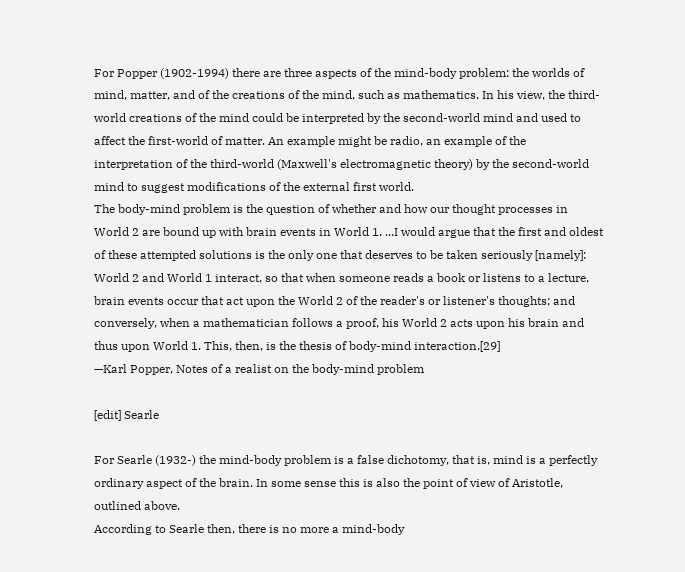For Popper (1902-1994) there are three aspects of the mind-body problem: the worlds of mind, matter, and of the creations of the mind, such as mathematics. In his view, the third-world creations of the mind could be interpreted by the second-world mind and used to affect the first-world of matter. An example might be radio, an example of the interpretation of the third-world (Maxwell's electromagnetic theory) by the second-world mind to suggest modifications of the external first world.
The body-mind problem is the question of whether and how our thought processes in World 2 are bound up with brain events in World 1. ...I would argue that the first and oldest of these attempted solutions is the only one that deserves to be taken seriously [namely]: World 2 and World 1 interact, so that when someone reads a book or listens to a lecture, brain events occur that act upon the World 2 of the reader's or listener's thoughts; and conversely, when a mathematician follows a proof, his World 2 acts upon his brain and thus upon World 1. This, then, is the thesis of body-mind interaction.[29]
—Karl Popper, Notes of a realist on the body-mind problem

[edit] Searle

For Searle (1932-) the mind-body problem is a false dichotomy, that is, mind is a perfectly ordinary aspect of the brain. In some sense this is also the point of view of Aristotle, outlined above.
According to Searle then, there is no more a mind-body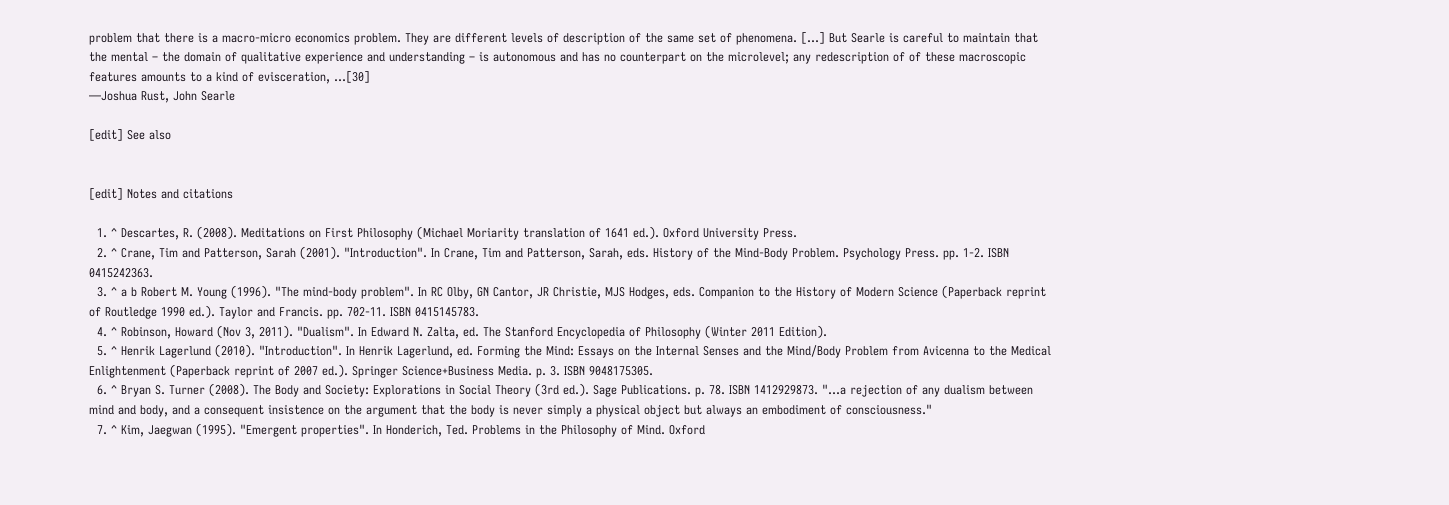problem that there is a macro-micro economics problem. They are different levels of description of the same set of phenomena. [...] But Searle is careful to maintain that the mental – the domain of qualitative experience and understanding – is autonomous and has no counterpart on the microlevel; any redescription of of these macroscopic features amounts to a kind of evisceration, ...[30]
—Joshua Rust, John Searle

[edit] See also


[edit] Notes and citations

  1. ^ Descartes, R. (2008). Meditations on First Philosophy (Michael Moriarity translation of 1641 ed.). Oxford University Press.
  2. ^ Crane, Tim and Patterson, Sarah (2001). "Introduction". In Crane, Tim and Patterson, Sarah, eds. History of the Mind-Body Problem. Psychology Press. pp. 1-2. ISBN 0415242363.
  3. ^ a b Robert M. Young (1996). "The mind-body problem". In RC Olby, GN Cantor, JR Christie, MJS Hodges, eds. Companion to the History of Modern Science (Paperback reprint of Routledge 1990 ed.). Taylor and Francis. pp. 702-11. ISBN 0415145783.
  4. ^ Robinson, Howard (Nov 3, 2011). "Dualism". In Edward N. Zalta, ed. The Stanford Encyclopedia of Philosophy (Winter 2011 Edition).
  5. ^ Henrik Lagerlund (2010). "Introduction". In Henrik Lagerlund, ed. Forming the Mind: Essays on the Internal Senses and the Mind/Body Problem from Avicenna to the Medical Enlightenment (Paperback reprint of 2007 ed.). Springer Science+Business Media. p. 3. ISBN 9048175305.
  6. ^ Bryan S. Turner (2008). The Body and Society: Explorations in Social Theory (3rd ed.). Sage Publications. p. 78. ISBN 1412929873. "...a rejection of any dualism between mind and body, and a consequent insistence on the argument that the body is never simply a physical object but always an embodiment of consciousness."
  7. ^ Kim, Jaegwan (1995). "Emergent properties". In Honderich, Ted. Problems in the Philosophy of Mind. Oxford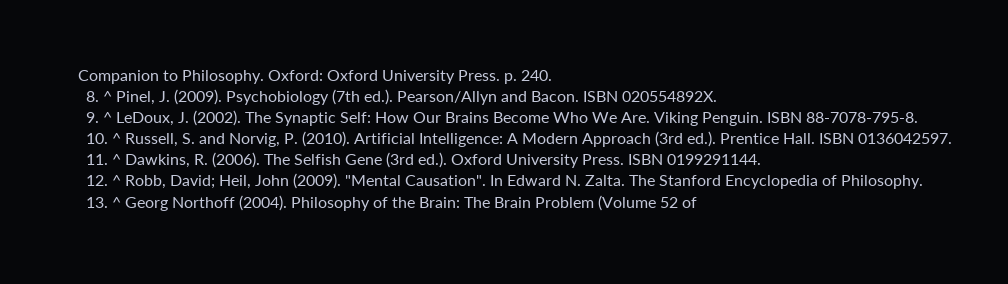Companion to Philosophy. Oxford: Oxford University Press. p. 240.
  8. ^ Pinel, J. (2009). Psychobiology (7th ed.). Pearson/Allyn and Bacon. ISBN 020554892X.
  9. ^ LeDoux, J. (2002). The Synaptic Self: How Our Brains Become Who We Are. Viking Penguin. ISBN 88-7078-795-8.
  10. ^ Russell, S. and Norvig, P. (2010). Artificial Intelligence: A Modern Approach (3rd ed.). Prentice Hall. ISBN 0136042597.
  11. ^ Dawkins, R. (2006). The Selfish Gene (3rd ed.). Oxford University Press. ISBN 0199291144.
  12. ^ Robb, David; Heil, John (2009). "Mental Causation". In Edward N. Zalta. The Stanford Encyclopedia of Philosophy.
  13. ^ Georg Northoff (2004). Philosophy of the Brain: The Brain Problem (Volume 52 of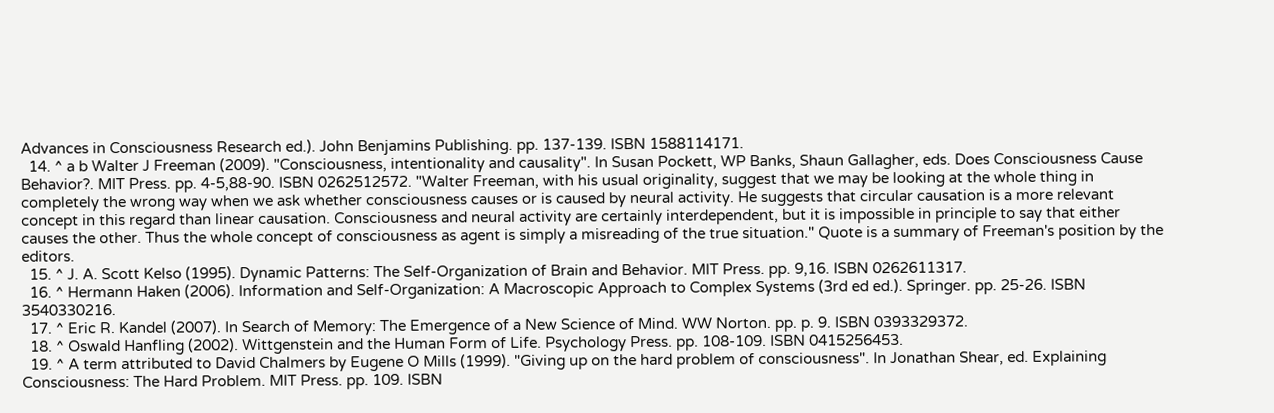Advances in Consciousness Research ed.). John Benjamins Publishing. pp. 137-139. ISBN 1588114171.
  14. ^ a b Walter J Freeman (2009). "Consciousness, intentionality and causality". In Susan Pockett, WP Banks, Shaun Gallagher, eds. Does Consciousness Cause Behavior?. MIT Press. pp. 4-5,88-90. ISBN 0262512572. "Walter Freeman, with his usual originality, suggest that we may be looking at the whole thing in completely the wrong way when we ask whether consciousness causes or is caused by neural activity. He suggests that circular causation is a more relevant concept in this regard than linear causation. Consciousness and neural activity are certainly interdependent, but it is impossible in principle to say that either causes the other. Thus the whole concept of consciousness as agent is simply a misreading of the true situation." Quote is a summary of Freeman's position by the editors.
  15. ^ J. A. Scott Kelso (1995). Dynamic Patterns: The Self-Organization of Brain and Behavior. MIT Press. pp. 9,16. ISBN 0262611317.
  16. ^ Hermann Haken (2006). Information and Self-Organization: A Macroscopic Approach to Complex Systems (3rd ed ed.). Springer. pp. 25-26. ISBN 3540330216.
  17. ^ Eric R. Kandel (2007). In Search of Memory: The Emergence of a New Science of Mind. WW Norton. pp. p. 9. ISBN 0393329372.
  18. ^ Oswald Hanfling (2002). Wittgenstein and the Human Form of Life. Psychology Press. pp. 108-109. ISBN 0415256453.
  19. ^ A term attributed to David Chalmers by Eugene O Mills (1999). "Giving up on the hard problem of consciousness". In Jonathan Shear, ed. Explaining Consciousness: The Hard Problem. MIT Press. pp. 109. ISBN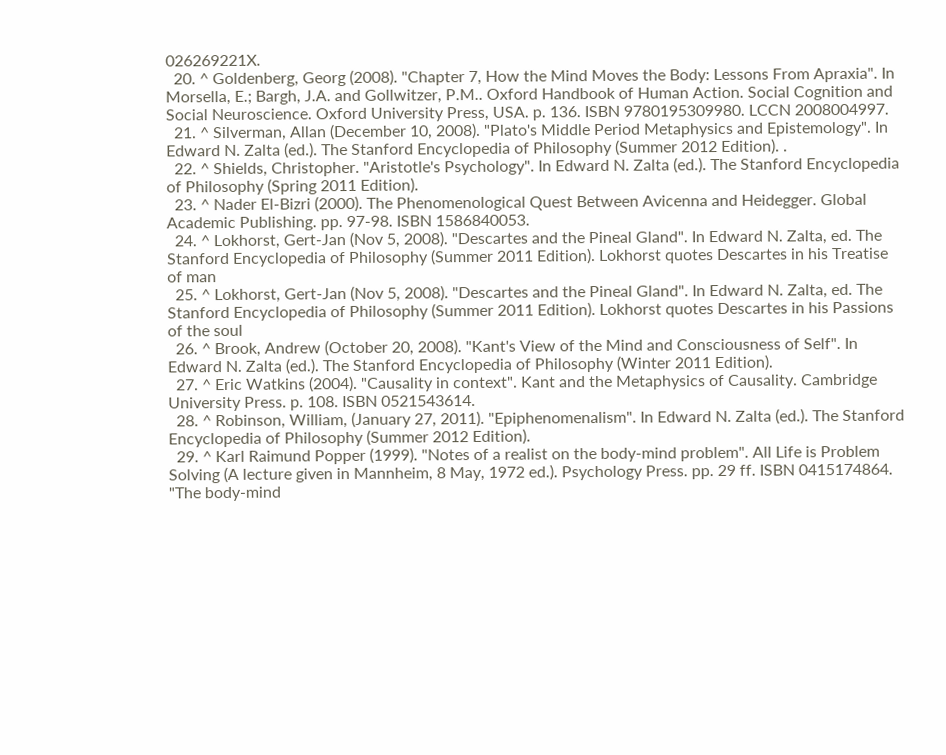026269221X.
  20. ^ Goldenberg, Georg (2008). "Chapter 7, How the Mind Moves the Body: Lessons From Apraxia". In Morsella, E.; Bargh, J.A. and Gollwitzer, P.M.. Oxford Handbook of Human Action. Social Cognition and Social Neuroscience. Oxford University Press, USA. p. 136. ISBN 9780195309980. LCCN 2008004997.
  21. ^ Silverman, Allan (December 10, 2008). "Plato's Middle Period Metaphysics and Epistemology". In Edward N. Zalta (ed.). The Stanford Encyclopedia of Philosophy (Summer 2012 Edition). .
  22. ^ Shields, Christopher. "Aristotle's Psychology". In Edward N. Zalta (ed.). The Stanford Encyclopedia of Philosophy (Spring 2011 Edition).
  23. ^ Nader El-Bizri (2000). The Phenomenological Quest Between Avicenna and Heidegger. Global Academic Publishing. pp. 97-98. ISBN 1586840053.
  24. ^ Lokhorst, Gert-Jan (Nov 5, 2008). "Descartes and the Pineal Gland". In Edward N. Zalta, ed. The Stanford Encyclopedia of Philosophy (Summer 2011 Edition). Lokhorst quotes Descartes in his Treatise of man
  25. ^ Lokhorst, Gert-Jan (Nov 5, 2008). "Descartes and the Pineal Gland". In Edward N. Zalta, ed. The Stanford Encyclopedia of Philosophy (Summer 2011 Edition). Lokhorst quotes Descartes in his Passions of the soul
  26. ^ Brook, Andrew (October 20, 2008). "Kant's View of the Mind and Consciousness of Self". In Edward N. Zalta (ed.). The Stanford Encyclopedia of Philosophy (Winter 2011 Edition).
  27. ^ Eric Watkins (2004). "Causality in context". Kant and the Metaphysics of Causality. Cambridge University Press. p. 108. ISBN 0521543614.
  28. ^ Robinson, William, (January 27, 2011). "Epiphenomenalism". In Edward N. Zalta (ed.). The Stanford Encyclopedia of Philosophy (Summer 2012 Edition).
  29. ^ Karl Raimund Popper (1999). "Notes of a realist on the body-mind problem". All Life is Problem Solving (A lecture given in Mannheim, 8 May, 1972 ed.). Psychology Press. pp. 29 ff. ISBN 0415174864. "The body-mind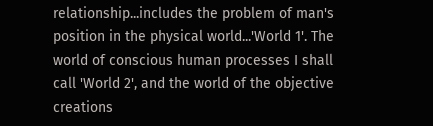relationship...includes the problem of man's position in the physical world...'World 1'. The world of conscious human processes I shall call 'World 2', and the world of the objective creations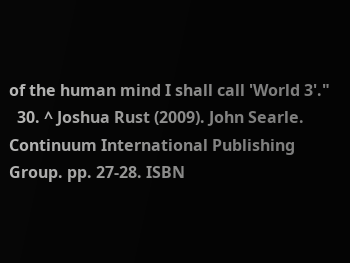of the human mind I shall call 'World 3'."
  30. ^ Joshua Rust (2009). John Searle. Continuum International Publishing Group. pp. 27-28. ISBN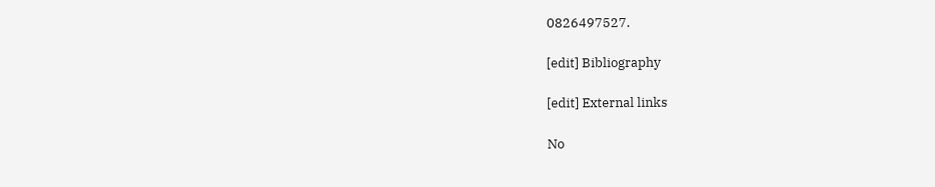0826497527.

[edit] Bibliography

[edit] External links

No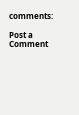comments:

Post a Comment